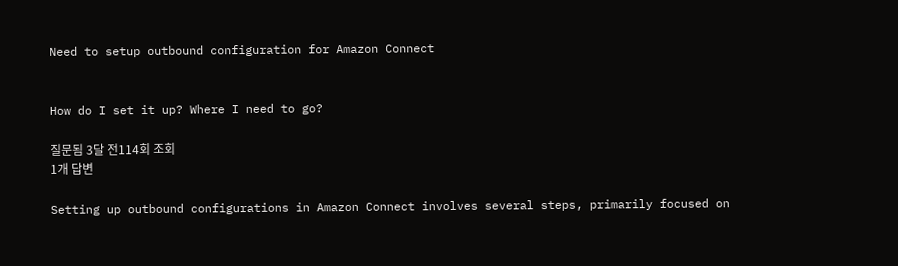Need to setup outbound configuration for Amazon Connect


How do I set it up? Where I need to go?

질문됨 3달 전114회 조회
1개 답변

Setting up outbound configurations in Amazon Connect involves several steps, primarily focused on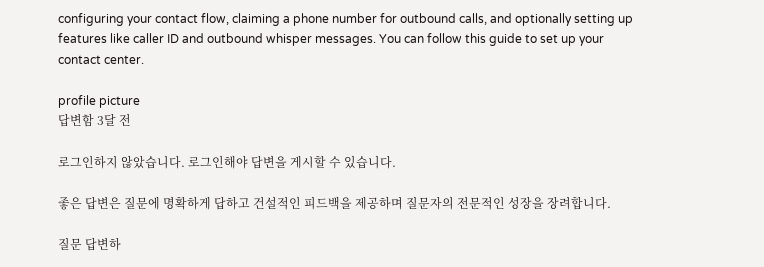configuring your contact flow, claiming a phone number for outbound calls, and optionally setting up features like caller ID and outbound whisper messages. You can follow this guide to set up your contact center.

profile picture
답변함 3달 전

로그인하지 않았습니다. 로그인해야 답변을 게시할 수 있습니다.

좋은 답변은 질문에 명확하게 답하고 건설적인 피드백을 제공하며 질문자의 전문적인 성장을 장려합니다.

질문 답변하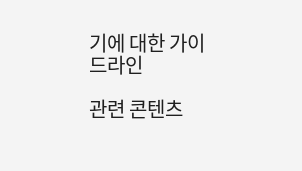기에 대한 가이드라인

관련 콘텐츠